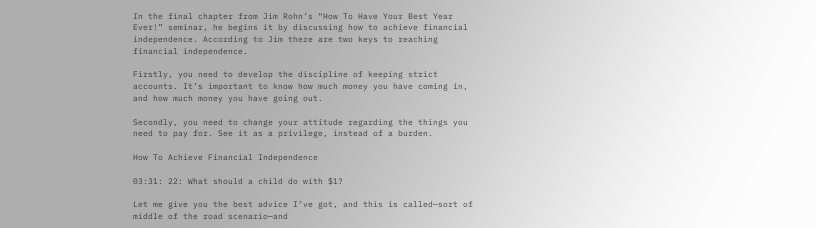In the final chapter from Jim Rohn’s “How To Have Your Best Year Ever!” seminar, he begins it by discussing how to achieve financial independence. According to Jim there are two keys to reaching financial independence.

Firstly, you need to develop the discipline of keeping strict accounts. It’s important to know how much money you have coming in, and how much money you have going out.

Secondly, you need to change your attitude regarding the things you need to pay for. See it as a privilege, instead of a burden.

How To Achieve Financial Independence

03:31: 22: What should a child do with $1?

Let me give you the best advice I’ve got, and this is called—sort of middle of the road scenario—and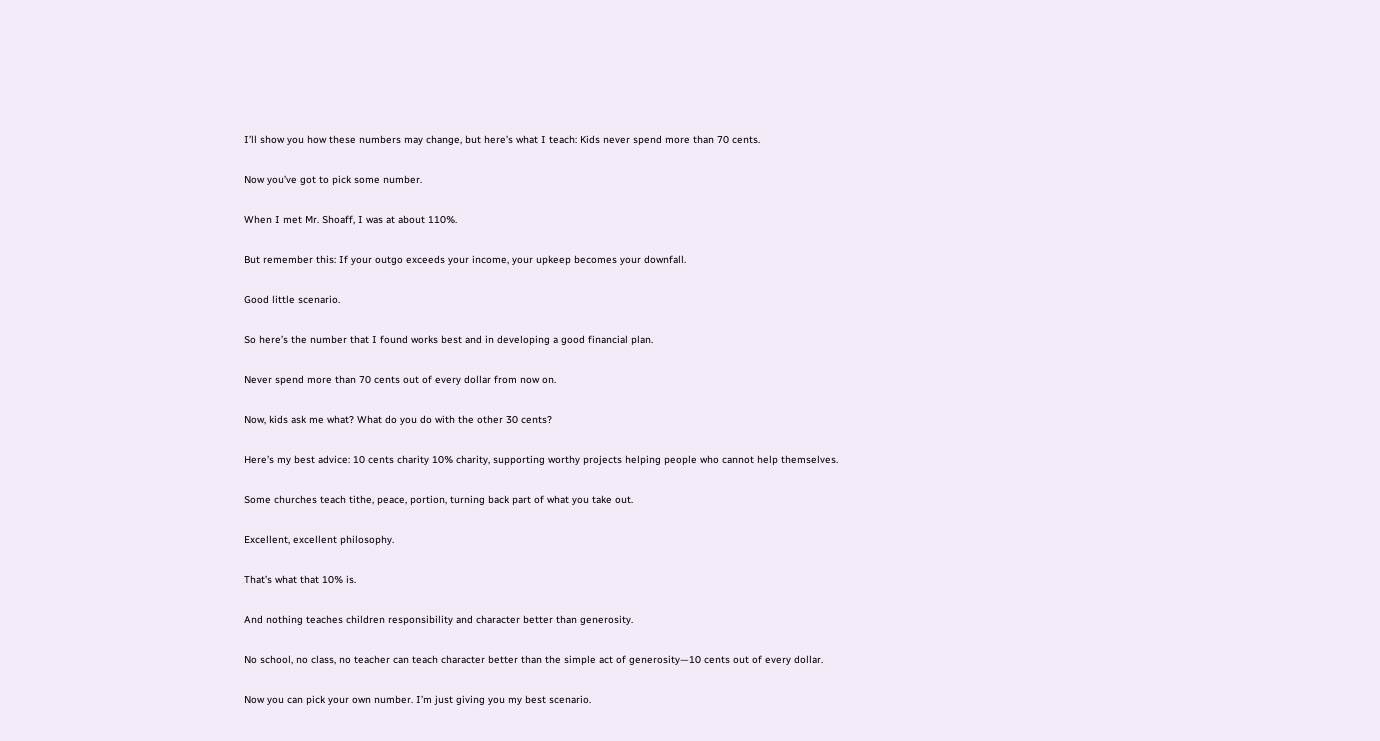I’ll show you how these numbers may change, but here’s what I teach: Kids never spend more than 70 cents.

Now you’ve got to pick some number.

When I met Mr. Shoaff, I was at about 110%.

But remember this: If your outgo exceeds your income, your upkeep becomes your downfall.

Good little scenario.

So here’s the number that I found works best and in developing a good financial plan.

Never spend more than 70 cents out of every dollar from now on.

Now, kids ask me what? What do you do with the other 30 cents?

Here’s my best advice: 10 cents charity 10% charity, supporting worthy projects helping people who cannot help themselves.

Some churches teach tithe, peace, portion, turning back part of what you take out.

Excellent, excellent philosophy.

That’s what that 10% is.

And nothing teaches children responsibility and character better than generosity.

No school, no class, no teacher can teach character better than the simple act of generosity—10 cents out of every dollar.

Now you can pick your own number. I’m just giving you my best scenario.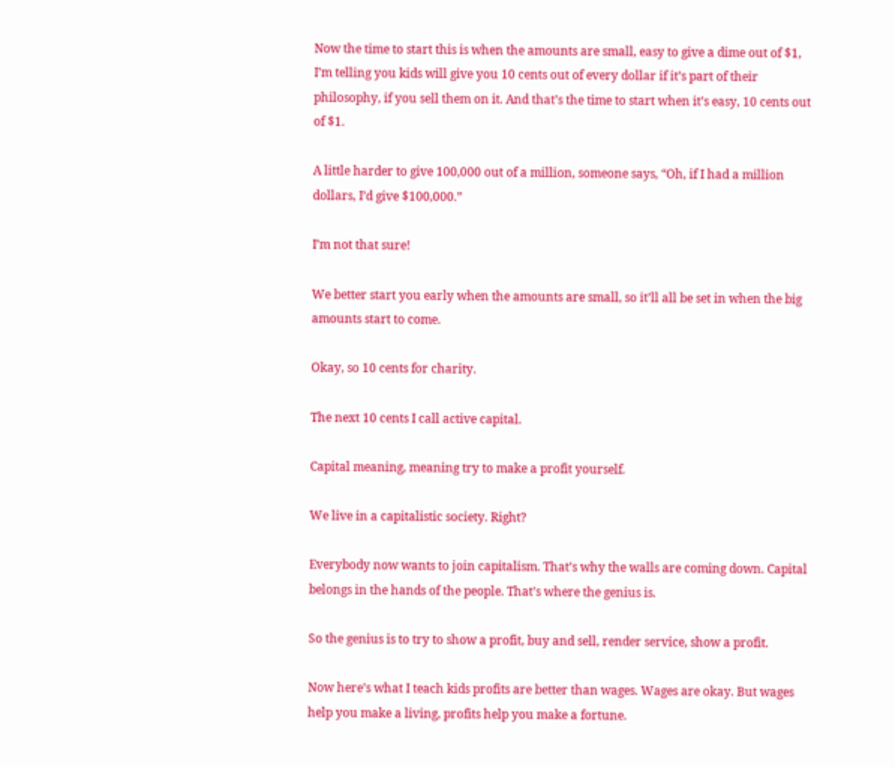Now the time to start this is when the amounts are small, easy to give a dime out of $1, I’m telling you kids will give you 10 cents out of every dollar if it’s part of their philosophy, if you sell them on it. And that’s the time to start when it’s easy, 10 cents out of $1.

A little harder to give 100,000 out of a million, someone says, “Oh, if I had a million dollars, I’d give $100,000.”

I’m not that sure!

We better start you early when the amounts are small, so it’ll all be set in when the big amounts start to come.

Okay, so 10 cents for charity.

The next 10 cents I call active capital.

Capital meaning, meaning try to make a profit yourself.

We live in a capitalistic society. Right?

Everybody now wants to join capitalism. That’s why the walls are coming down. Capital belongs in the hands of the people. That’s where the genius is.

So the genius is to try to show a profit, buy and sell, render service, show a profit.

Now here’s what I teach kids profits are better than wages. Wages are okay. But wages help you make a living, profits help you make a fortune.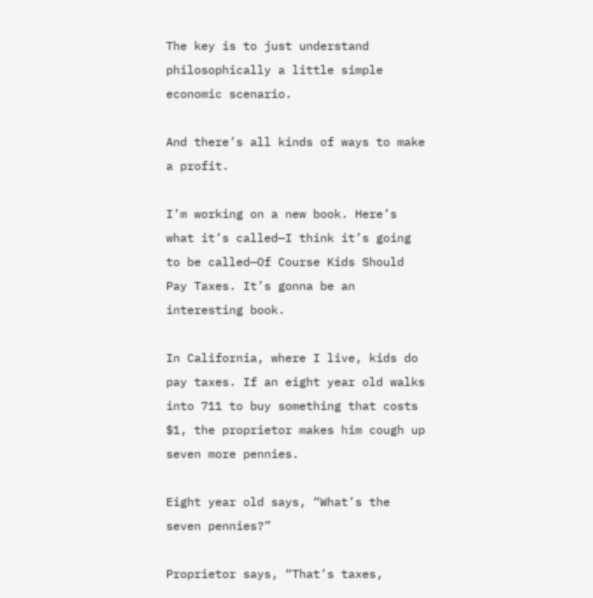The key is to just understand philosophically a little simple economic scenario.

And there’s all kinds of ways to make a profit.

I’m working on a new book. Here’s what it’s called—I think it’s going to be called—Of Course Kids Should Pay Taxes. It’s gonna be an interesting book.

In California, where I live, kids do pay taxes. If an eight year old walks into 711 to buy something that costs $1, the proprietor makes him cough up seven more pennies.

Eight year old says, “What’s the seven pennies?”

Proprietor says, “That’s taxes,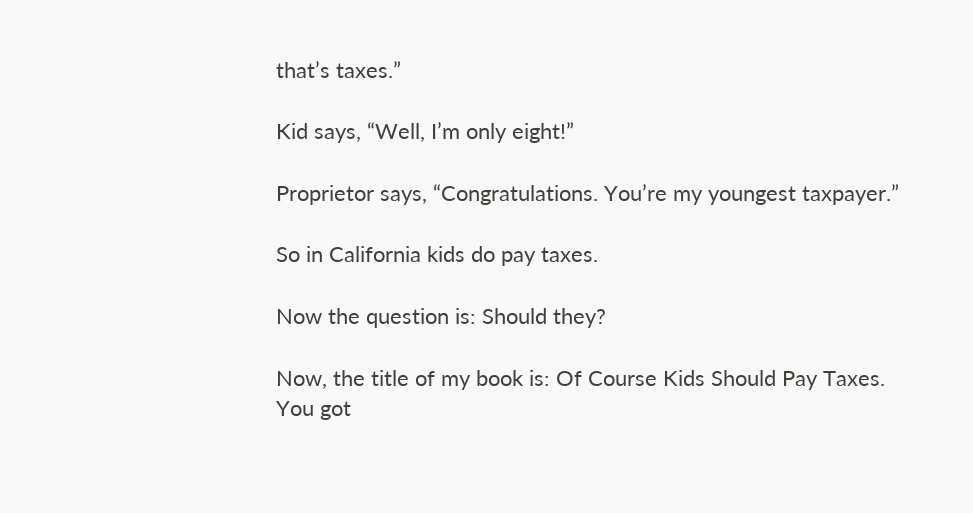that’s taxes.”

Kid says, “Well, I’m only eight!”

Proprietor says, “Congratulations. You’re my youngest taxpayer.”

So in California kids do pay taxes.

Now the question is: Should they?

Now, the title of my book is: Of Course Kids Should Pay Taxes. You got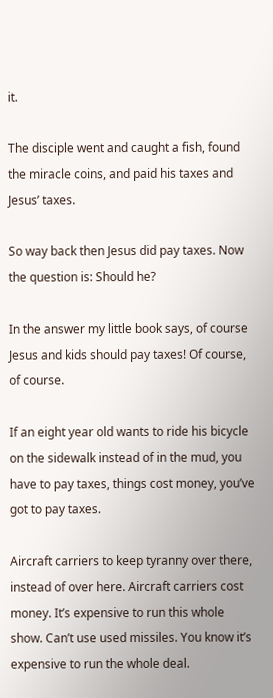it.

The disciple went and caught a fish, found the miracle coins, and paid his taxes and Jesus’ taxes.

So way back then Jesus did pay taxes. Now the question is: Should he?

In the answer my little book says, of course Jesus and kids should pay taxes! Of course, of course.

If an eight year old wants to ride his bicycle on the sidewalk instead of in the mud, you have to pay taxes, things cost money, you’ve got to pay taxes.

Aircraft carriers to keep tyranny over there, instead of over here. Aircraft carriers cost money. It’s expensive to run this whole show. Can’t use used missiles. You know it’s expensive to run the whole deal.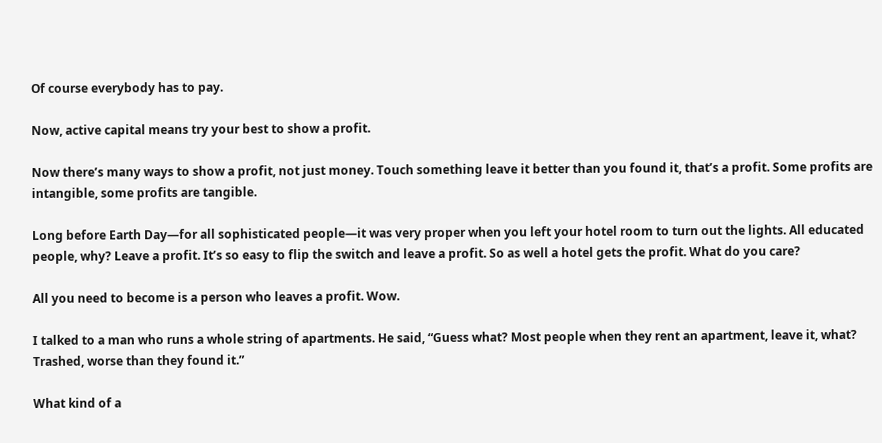Of course everybody has to pay.

Now, active capital means try your best to show a profit.

Now there’s many ways to show a profit, not just money. Touch something leave it better than you found it, that’s a profit. Some profits are intangible, some profits are tangible.

Long before Earth Day—for all sophisticated people—it was very proper when you left your hotel room to turn out the lights. All educated people, why? Leave a profit. It’s so easy to flip the switch and leave a profit. So as well a hotel gets the profit. What do you care?

All you need to become is a person who leaves a profit. Wow.

I talked to a man who runs a whole string of apartments. He said, “Guess what? Most people when they rent an apartment, leave it, what? Trashed, worse than they found it.”

What kind of a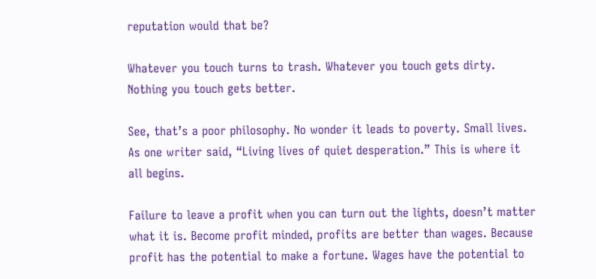reputation would that be?

Whatever you touch turns to trash. Whatever you touch gets dirty. Nothing you touch gets better.

See, that’s a poor philosophy. No wonder it leads to poverty. Small lives. As one writer said, “Living lives of quiet desperation.” This is where it all begins.

Failure to leave a profit when you can turn out the lights, doesn’t matter what it is. Become profit minded, profits are better than wages. Because profit has the potential to make a fortune. Wages have the potential to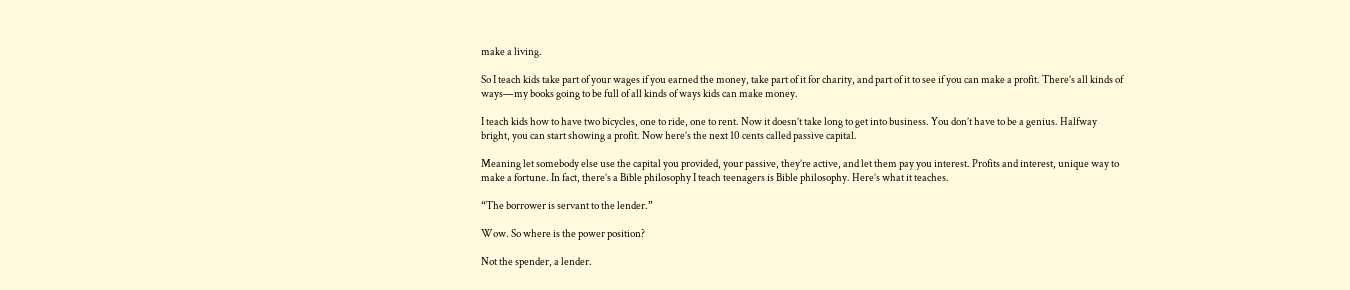make a living.

So I teach kids take part of your wages if you earned the money, take part of it for charity, and part of it to see if you can make a profit. There’s all kinds of ways—my books going to be full of all kinds of ways kids can make money.

I teach kids how to have two bicycles, one to ride, one to rent. Now it doesn’t take long to get into business. You don’t have to be a genius. Halfway bright, you can start showing a profit. Now here’s the next 10 cents called passive capital.

Meaning let somebody else use the capital you provided, your passive, they’re active, and let them pay you interest. Profits and interest, unique way to make a fortune. In fact, there’s a Bible philosophy I teach teenagers is Bible philosophy. Here’s what it teaches.

“The borrower is servant to the lender.”

Wow. So where is the power position?

Not the spender, a lender.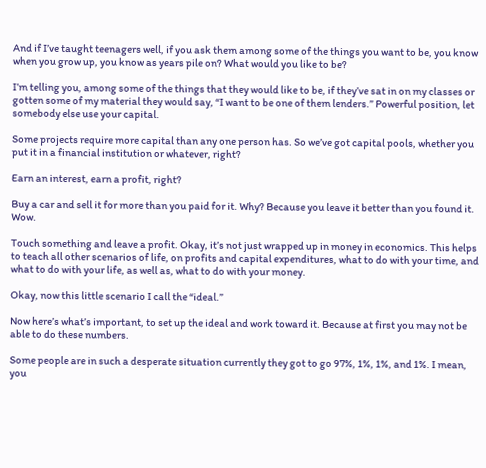And if I’ve taught teenagers well, if you ask them among some of the things you want to be, you know when you grow up, you know as years pile on? What would you like to be?

I’m telling you, among some of the things that they would like to be, if they’ve sat in on my classes or gotten some of my material they would say, “I want to be one of them lenders.” Powerful position, let somebody else use your capital.

Some projects require more capital than any one person has. So we’ve got capital pools, whether you put it in a financial institution or whatever, right?

Earn an interest, earn a profit, right?

Buy a car and sell it for more than you paid for it. Why? Because you leave it better than you found it. Wow.

Touch something and leave a profit. Okay, it’s not just wrapped up in money in economics. This helps to teach all other scenarios of life, on profits and capital expenditures, what to do with your time, and what to do with your life, as well as, what to do with your money.

Okay, now this little scenario I call the “ideal.”

Now here’s what’s important, to set up the ideal and work toward it. Because at first you may not be able to do these numbers.

Some people are in such a desperate situation currently they got to go 97%, 1%, 1%, and 1%. I mean, you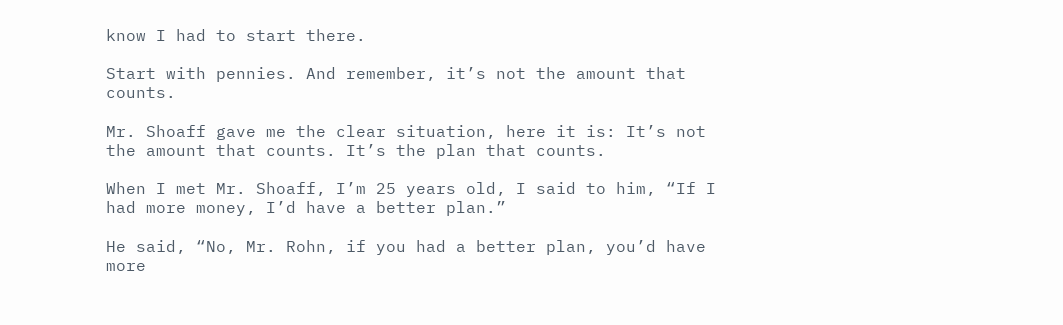know I had to start there.

Start with pennies. And remember, it’s not the amount that counts.

Mr. Shoaff gave me the clear situation, here it is: It’s not the amount that counts. It’s the plan that counts.

When I met Mr. Shoaff, I’m 25 years old, I said to him, “If I had more money, I’d have a better plan.”

He said, “No, Mr. Rohn, if you had a better plan, you’d have more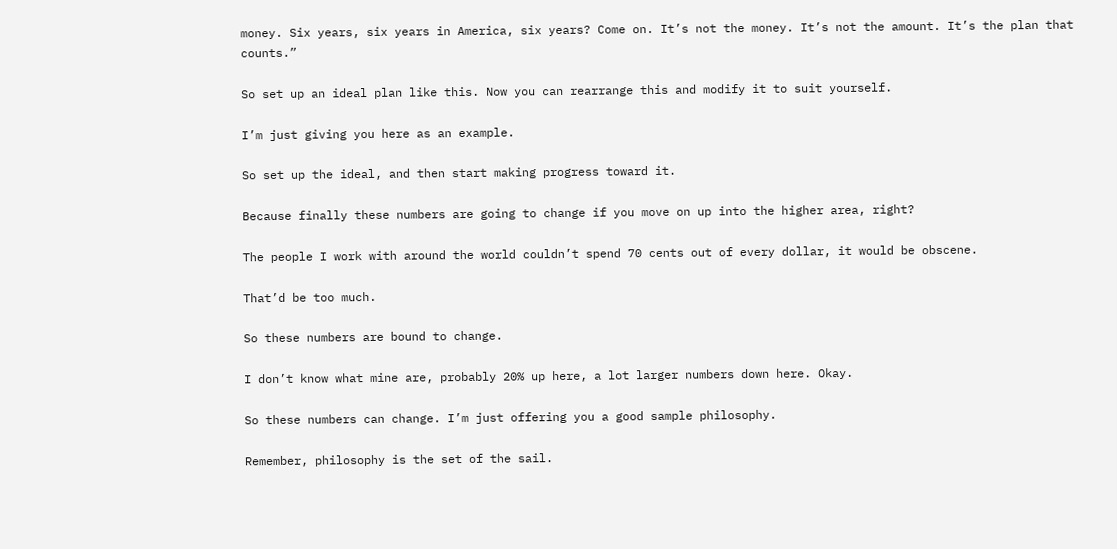money. Six years, six years in America, six years? Come on. It’s not the money. It’s not the amount. It’s the plan that counts.”

So set up an ideal plan like this. Now you can rearrange this and modify it to suit yourself.

I’m just giving you here as an example.

So set up the ideal, and then start making progress toward it.

Because finally these numbers are going to change if you move on up into the higher area, right?

The people I work with around the world couldn’t spend 70 cents out of every dollar, it would be obscene.

That’d be too much.

So these numbers are bound to change.

I don’t know what mine are, probably 20% up here, a lot larger numbers down here. Okay.

So these numbers can change. I’m just offering you a good sample philosophy.

Remember, philosophy is the set of the sail.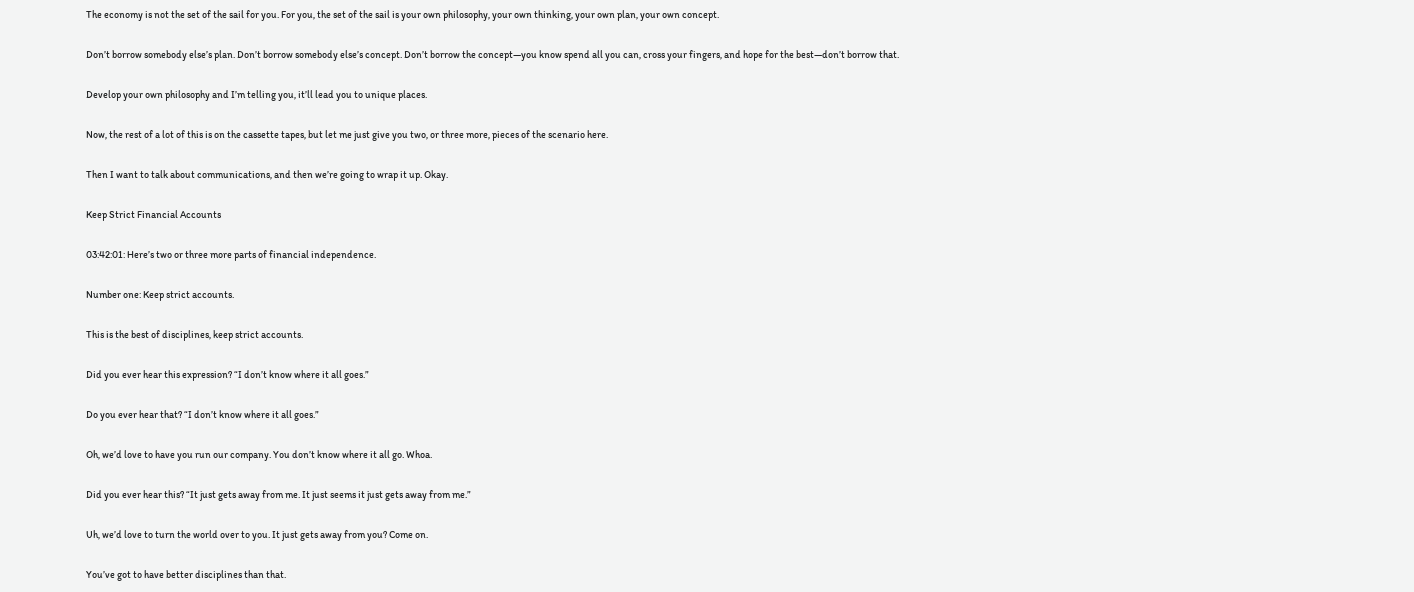The economy is not the set of the sail for you. For you, the set of the sail is your own philosophy, your own thinking, your own plan, your own concept.

Don’t borrow somebody else’s plan. Don’t borrow somebody else’s concept. Don’t borrow the concept—you know spend all you can, cross your fingers, and hope for the best—don’t borrow that.

Develop your own philosophy and I’m telling you, it’ll lead you to unique places.

Now, the rest of a lot of this is on the cassette tapes, but let me just give you two, or three more, pieces of the scenario here.

Then I want to talk about communications, and then we’re going to wrap it up. Okay.

Keep Strict Financial Accounts

03:42:01: Here’s two or three more parts of financial independence.

Number one: Keep strict accounts.

This is the best of disciplines, keep strict accounts.

Did you ever hear this expression? “I don’t know where it all goes.”

Do you ever hear that? “I don’t know where it all goes.”

Oh, we’d love to have you run our company. You don’t know where it all go. Whoa.

Did you ever hear this? “It just gets away from me. It just seems it just gets away from me.”

Uh, we’d love to turn the world over to you. It just gets away from you? Come on.

You’ve got to have better disciplines than that.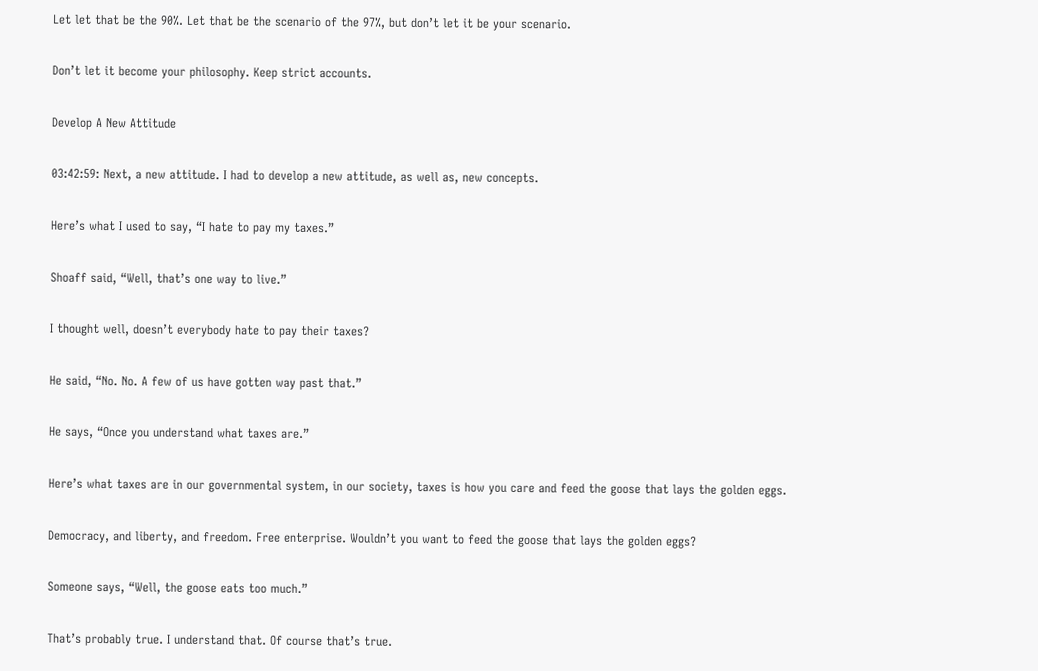Let let that be the 90%. Let that be the scenario of the 97%, but don’t let it be your scenario.

Don’t let it become your philosophy. Keep strict accounts.

Develop A New Attitude

03:42:59: Next, a new attitude. I had to develop a new attitude, as well as, new concepts.

Here’s what I used to say, “I hate to pay my taxes.”

Shoaff said, “Well, that’s one way to live.”

I thought well, doesn’t everybody hate to pay their taxes?

He said, “No. No. A few of us have gotten way past that.”

He says, “Once you understand what taxes are.”

Here’s what taxes are in our governmental system, in our society, taxes is how you care and feed the goose that lays the golden eggs.

Democracy, and liberty, and freedom. Free enterprise. Wouldn’t you want to feed the goose that lays the golden eggs?

Someone says, “Well, the goose eats too much.”

That’s probably true. I understand that. Of course that’s true.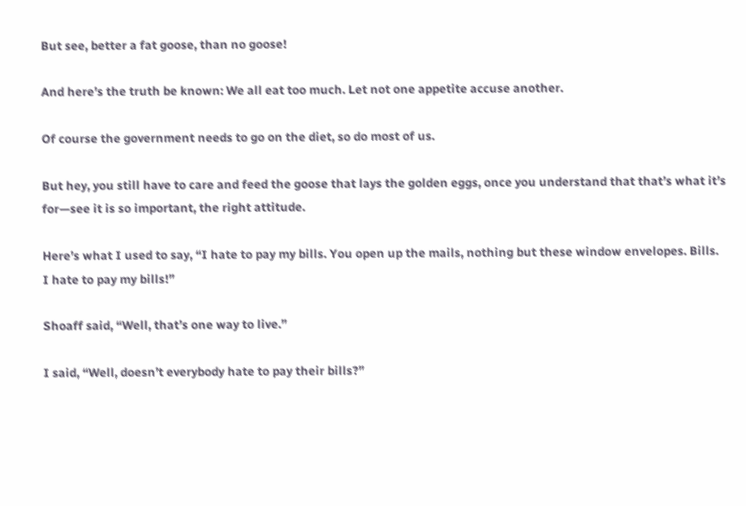But see, better a fat goose, than no goose!

And here’s the truth be known: We all eat too much. Let not one appetite accuse another.

Of course the government needs to go on the diet, so do most of us.

But hey, you still have to care and feed the goose that lays the golden eggs, once you understand that that’s what it’s for—see it is so important, the right attitude.

Here’s what I used to say, “I hate to pay my bills. You open up the mails, nothing but these window envelopes. Bills. I hate to pay my bills!”

Shoaff said, “Well, that’s one way to live.”

I said, “Well, doesn’t everybody hate to pay their bills?”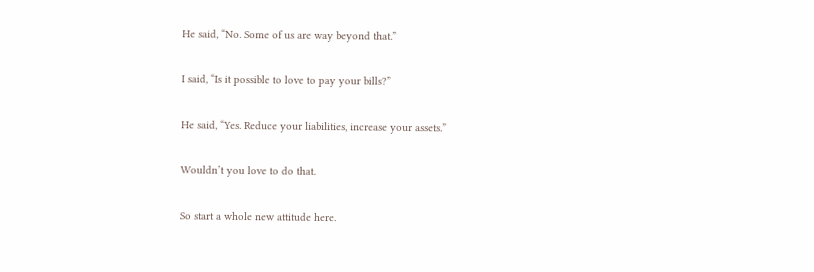He said, “No. Some of us are way beyond that.”

I said, “Is it possible to love to pay your bills?”

He said, “Yes. Reduce your liabilities, increase your assets.”

Wouldn’t you love to do that.

So start a whole new attitude here.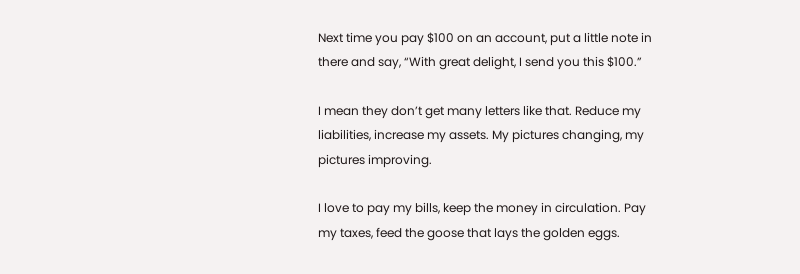Next time you pay $100 on an account, put a little note in there and say, “With great delight, I send you this $100.”

I mean they don’t get many letters like that. Reduce my liabilities, increase my assets. My pictures changing, my pictures improving.

I love to pay my bills, keep the money in circulation. Pay my taxes, feed the goose that lays the golden eggs.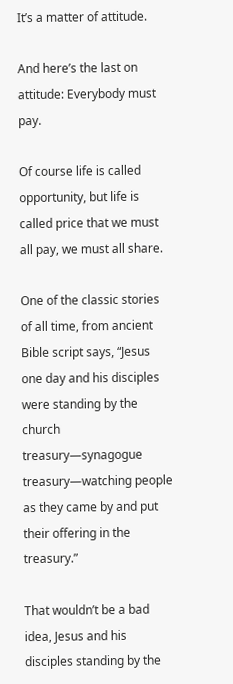It’s a matter of attitude.

And here’s the last on attitude: Everybody must pay.

Of course life is called opportunity, but life is called price that we must all pay, we must all share.

One of the classic stories of all time, from ancient Bible script says, “Jesus one day and his disciples were standing by the church treasury—synagogue treasury—watching people as they came by and put their offering in the treasury.”

That wouldn’t be a bad idea, Jesus and his disciples standing by the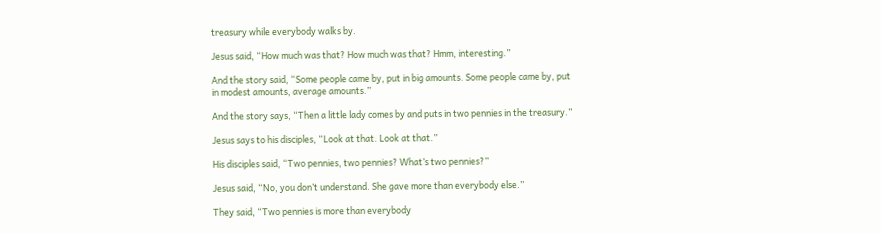treasury while everybody walks by.

Jesus said, “How much was that? How much was that? Hmm, interesting.”

And the story said, “Some people came by, put in big amounts. Some people came by, put in modest amounts, average amounts.”

And the story says, “Then a little lady comes by and puts in two pennies in the treasury.”

Jesus says to his disciples, “Look at that. Look at that.”

His disciples said, “Two pennies, two pennies? What’s two pennies?”

Jesus said, “No, you don’t understand. She gave more than everybody else.”

They said, “Two pennies is more than everybody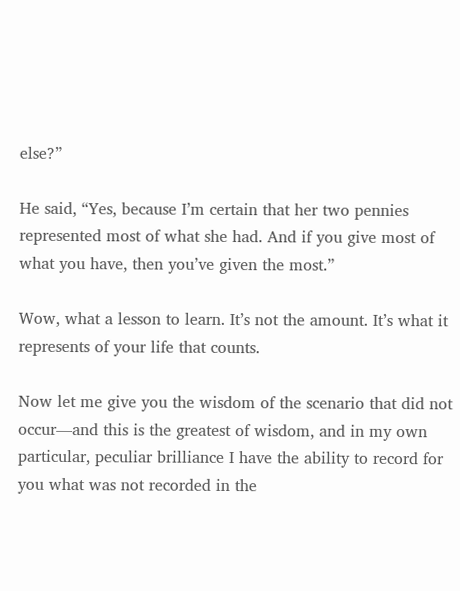else?”

He said, “Yes, because I’m certain that her two pennies represented most of what she had. And if you give most of what you have, then you’ve given the most.”

Wow, what a lesson to learn. It’s not the amount. It’s what it represents of your life that counts.

Now let me give you the wisdom of the scenario that did not occur—and this is the greatest of wisdom, and in my own particular, peculiar brilliance I have the ability to record for you what was not recorded in the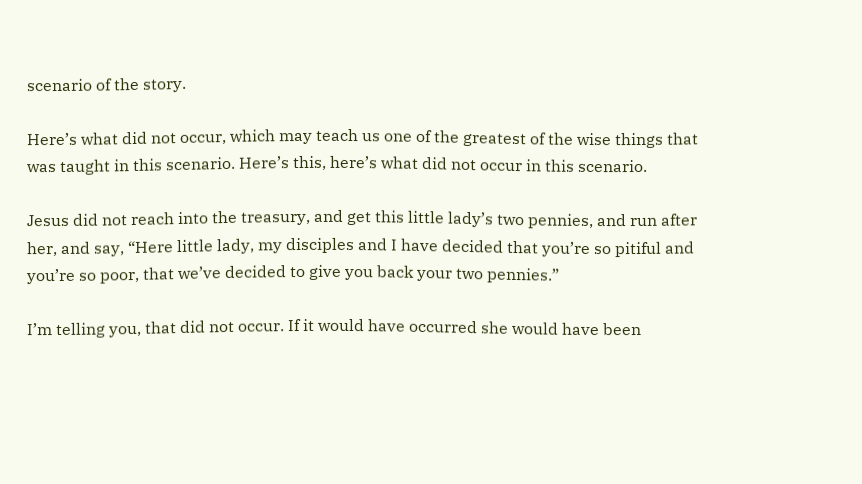scenario of the story.

Here’s what did not occur, which may teach us one of the greatest of the wise things that was taught in this scenario. Here’s this, here’s what did not occur in this scenario.

Jesus did not reach into the treasury, and get this little lady’s two pennies, and run after her, and say, “Here little lady, my disciples and I have decided that you’re so pitiful and you’re so poor, that we’ve decided to give you back your two pennies.”

I’m telling you, that did not occur. If it would have occurred she would have been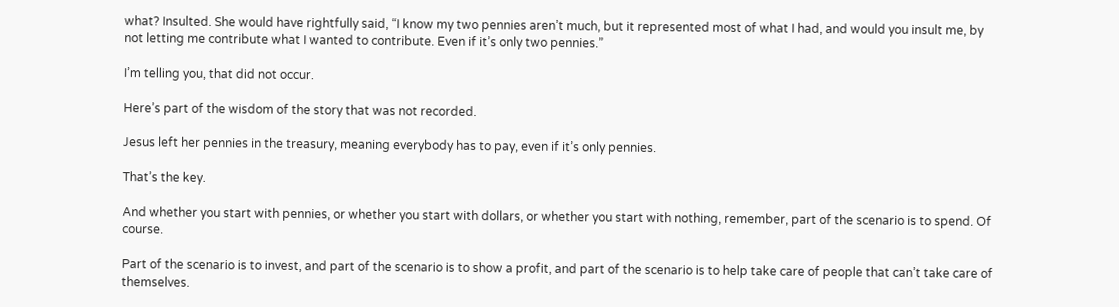what? Insulted. She would have rightfully said, “I know my two pennies aren’t much, but it represented most of what I had, and would you insult me, by not letting me contribute what I wanted to contribute. Even if it’s only two pennies.”

I’m telling you, that did not occur.

Here’s part of the wisdom of the story that was not recorded.

Jesus left her pennies in the treasury, meaning everybody has to pay, even if it’s only pennies.

That’s the key.

And whether you start with pennies, or whether you start with dollars, or whether you start with nothing, remember, part of the scenario is to spend. Of course.

Part of the scenario is to invest, and part of the scenario is to show a profit, and part of the scenario is to help take care of people that can’t take care of themselves.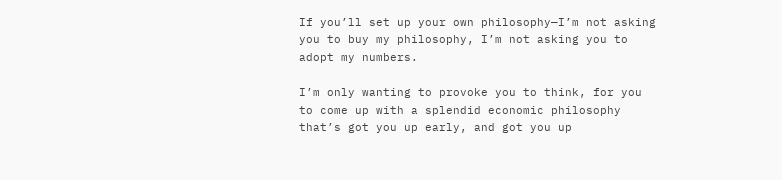If you’ll set up your own philosophy—I’m not asking you to buy my philosophy, I’m not asking you to adopt my numbers.

I’m only wanting to provoke you to think, for you to come up with a splendid economic philosophy that’s got you up early, and got you up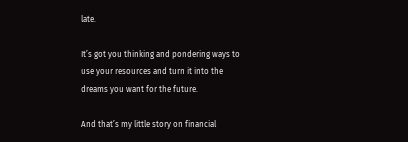late.

It’s got you thinking and pondering ways to use your resources and turn it into the dreams you want for the future.

And that’s my little story on financial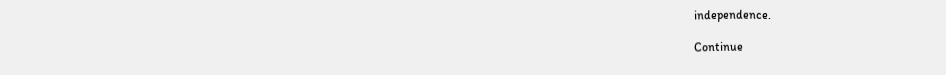independence.

Continue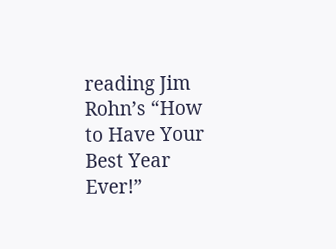reading Jim Rohn’s “How to Have Your Best Year Ever!”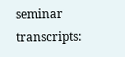seminar transcripts: